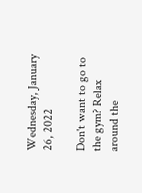Wednesday, January 26, 2022

Don't want to go to the gym? Relax around the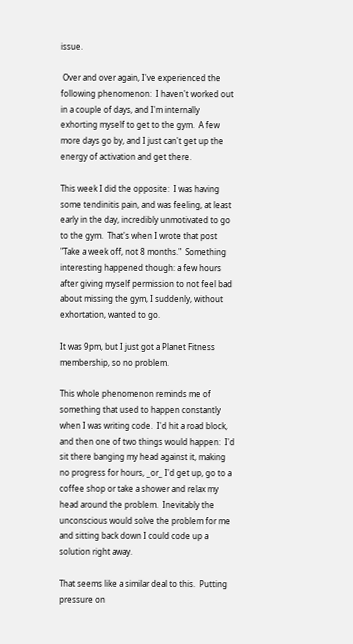issue.

 Over and over again, I've experienced the following phenomenon:  I haven't worked out in a couple of days, and I'm internally exhorting myself to get to the gym.  A few more days go by, and I just can't get up the energy of activation and get there.

This week I did the opposite:  I was having some tendinitis pain, and was feeling, at least early in the day, incredibly unmotivated to go to the gym.  That's when I wrote that post "Take a week off, not 8 months."  Something interesting happened though: a few hours after giving myself permission to not feel bad about missing the gym, I suddenly, without exhortation, wanted to go.

It was 9pm, but I just got a Planet Fitness membership, so no problem.

This whole phenomenon reminds me of something that used to happen constantly when I was writing code.  I'd hit a road block, and then one of two things would happen:  I'd sit there banging my head against it, making no progress for hours, _or_ I'd get up, go to a coffee shop or take a shower and relax my head around the problem.  Inevitably the unconscious would solve the problem for me and sitting back down I could code up a solution right away.

That seems like a similar deal to this.  Putting pressure on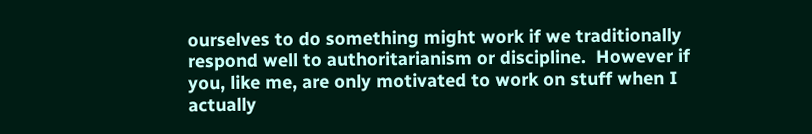ourselves to do something might work if we traditionally respond well to authoritarianism or discipline.  However if you, like me, are only motivated to work on stuff when I actually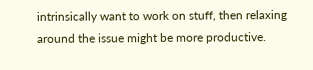intrinsically want to work on stuff, then relaxing around the issue might be more productive.